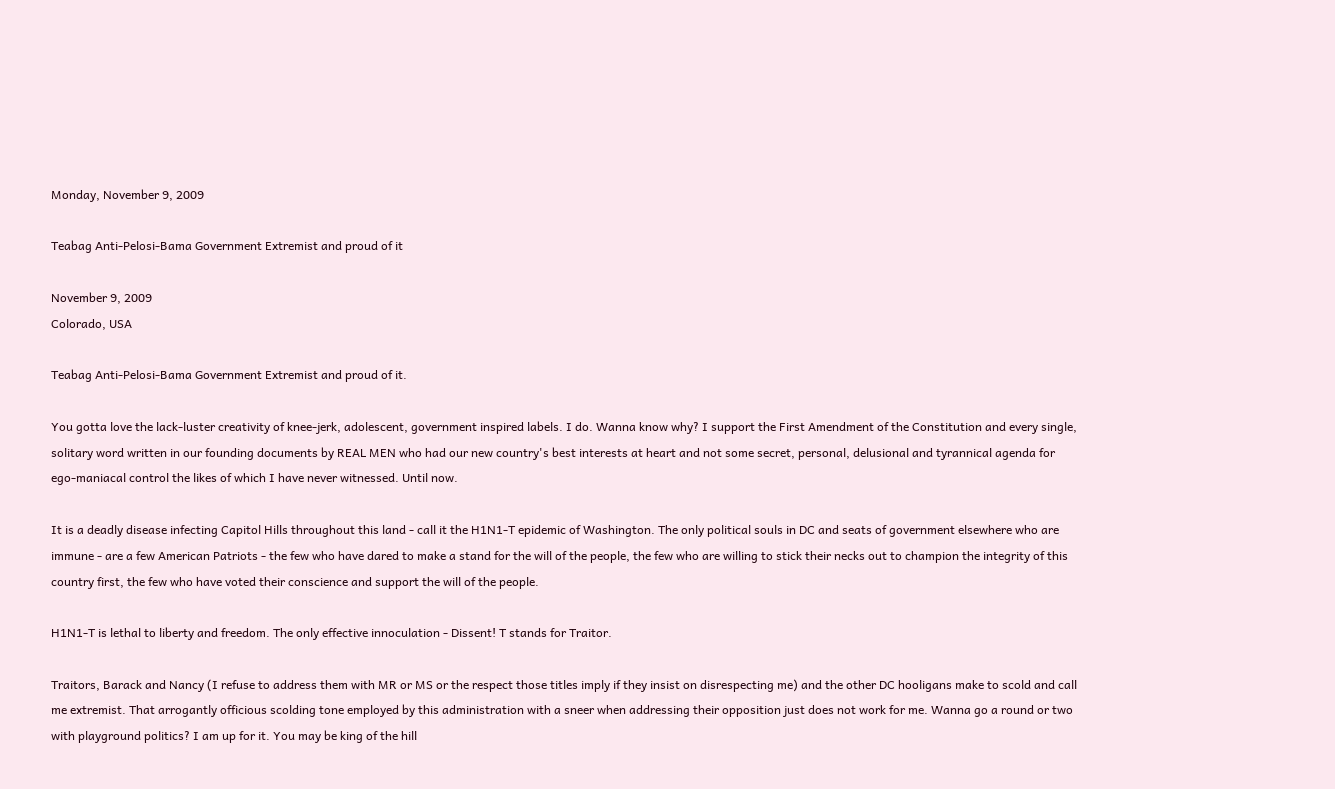Monday, November 9, 2009

Teabag Anti-Pelosi-Bama Government Extremist and proud of it

November 9, 2009
Colorado, USA

Teabag Anti-Pelosi-Bama Government Extremist and proud of it.

You gotta love the lack-luster creativity of knee-jerk, adolescent, government inspired labels. I do. Wanna know why? I support the First Amendment of the Constitution and every single, solitary word written in our founding documents by REAL MEN who had our new country's best interests at heart and not some secret, personal, delusional and tyrannical agenda for ego-maniacal control the likes of which I have never witnessed. Until now.

It is a deadly disease infecting Capitol Hills throughout this land - call it the H1N1-T epidemic of Washington. The only political souls in DC and seats of government elsewhere who are immune - are a few American Patriots - the few who have dared to make a stand for the will of the people, the few who are willing to stick their necks out to champion the integrity of this country first, the few who have voted their conscience and support the will of the people.

H1N1-T is lethal to liberty and freedom. The only effective innoculation - Dissent! T stands for Traitor.

Traitors, Barack and Nancy (I refuse to address them with MR or MS or the respect those titles imply if they insist on disrespecting me) and the other DC hooligans make to scold and call me extremist. That arrogantly officious scolding tone employed by this administration with a sneer when addressing their opposition just does not work for me. Wanna go a round or two with playground politics? I am up for it. You may be king of the hill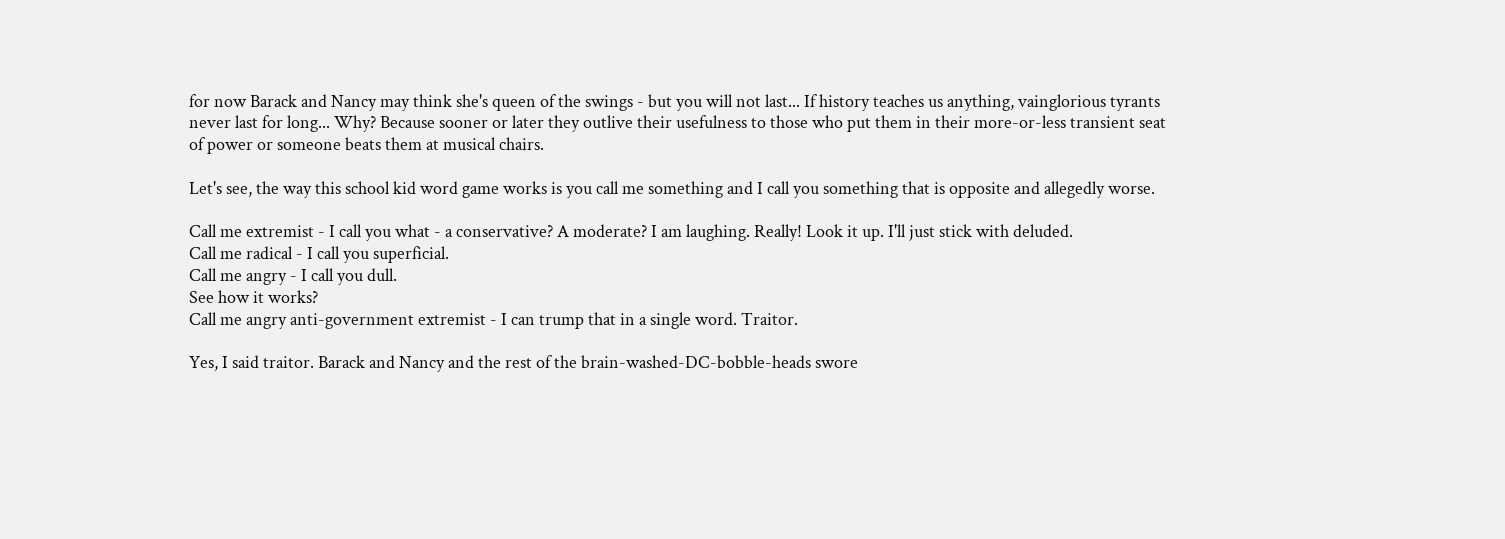for now Barack and Nancy may think she's queen of the swings - but you will not last... If history teaches us anything, vainglorious tyrants never last for long... Why? Because sooner or later they outlive their usefulness to those who put them in their more-or-less transient seat of power or someone beats them at musical chairs.

Let's see, the way this school kid word game works is you call me something and I call you something that is opposite and allegedly worse.

Call me extremist - I call you what - a conservative? A moderate? I am laughing. Really! Look it up. I'll just stick with deluded.
Call me radical - I call you superficial.
Call me angry - I call you dull.
See how it works?
Call me angry anti-government extremist - I can trump that in a single word. Traitor.

Yes, I said traitor. Barack and Nancy and the rest of the brain-washed-DC-bobble-heads swore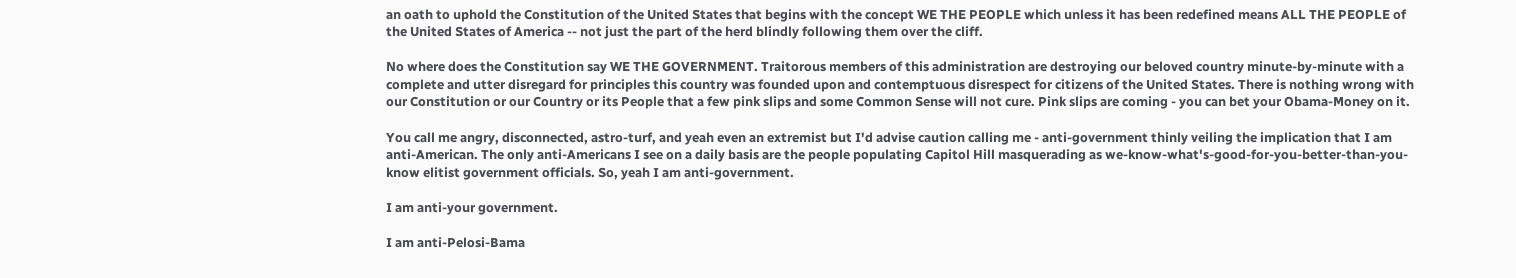an oath to uphold the Constitution of the United States that begins with the concept WE THE PEOPLE which unless it has been redefined means ALL THE PEOPLE of the United States of America -- not just the part of the herd blindly following them over the cliff.

No where does the Constitution say WE THE GOVERNMENT. Traitorous members of this administration are destroying our beloved country minute-by-minute with a complete and utter disregard for principles this country was founded upon and contemptuous disrespect for citizens of the United States. There is nothing wrong with our Constitution or our Country or its People that a few pink slips and some Common Sense will not cure. Pink slips are coming - you can bet your Obama-Money on it.

You call me angry, disconnected, astro-turf, and yeah even an extremist but I'd advise caution calling me - anti-government thinly veiling the implication that I am anti-American. The only anti-Americans I see on a daily basis are the people populating Capitol Hill masquerading as we-know-what's-good-for-you-better-than-you-know elitist government officials. So, yeah I am anti-government.

I am anti-your government.

I am anti-Pelosi-Bama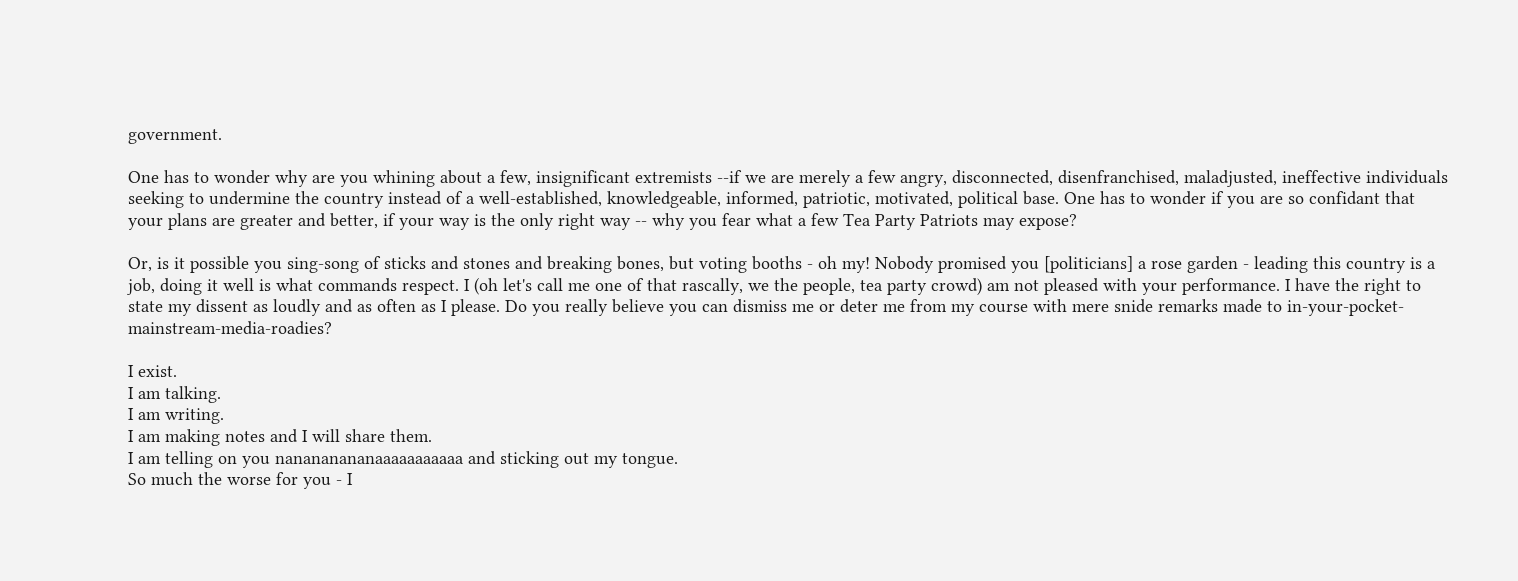government.

One has to wonder why are you whining about a few, insignificant extremists --if we are merely a few angry, disconnected, disenfranchised, maladjusted, ineffective individuals seeking to undermine the country instead of a well-established, knowledgeable, informed, patriotic, motivated, political base. One has to wonder if you are so confidant that your plans are greater and better, if your way is the only right way -- why you fear what a few Tea Party Patriots may expose?

Or, is it possible you sing-song of sticks and stones and breaking bones, but voting booths - oh my! Nobody promised you [politicians] a rose garden - leading this country is a job, doing it well is what commands respect. I (oh let's call me one of that rascally, we the people, tea party crowd) am not pleased with your performance. I have the right to state my dissent as loudly and as often as I please. Do you really believe you can dismiss me or deter me from my course with mere snide remarks made to in-your-pocket-mainstream-media-roadies?

I exist.
I am talking.
I am writing.
I am making notes and I will share them.
I am telling on you nanananananaaaaaaaaaaa and sticking out my tongue.
So much the worse for you - I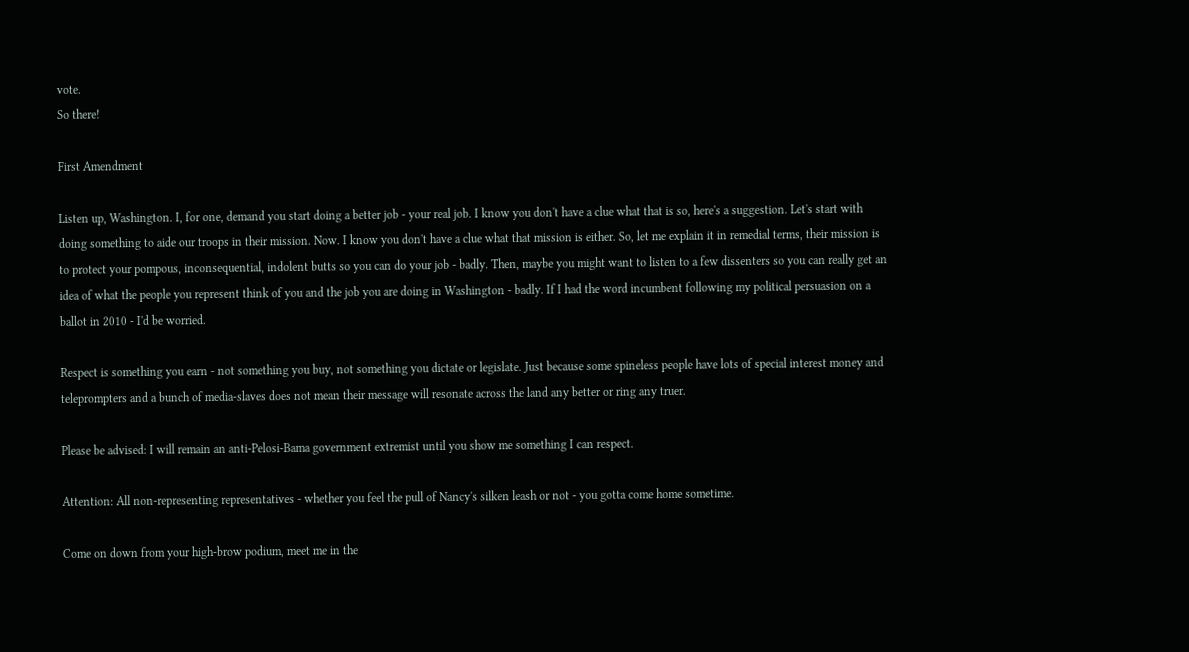vote.
So there!

First Amendment

Listen up, Washington. I, for one, demand you start doing a better job - your real job. I know you don't have a clue what that is so, here's a suggestion. Let's start with doing something to aide our troops in their mission. Now. I know you don't have a clue what that mission is either. So, let me explain it in remedial terms, their mission is to protect your pompous, inconsequential, indolent butts so you can do your job - badly. Then, maybe you might want to listen to a few dissenters so you can really get an idea of what the people you represent think of you and the job you are doing in Washington - badly. If I had the word incumbent following my political persuasion on a ballot in 2010 - I'd be worried.

Respect is something you earn - not something you buy, not something you dictate or legislate. Just because some spineless people have lots of special interest money and teleprompters and a bunch of media-slaves does not mean their message will resonate across the land any better or ring any truer.

Please be advised: I will remain an anti-Pelosi-Bama government extremist until you show me something I can respect.

Attention: All non-representing representatives - whether you feel the pull of Nancy's silken leash or not - you gotta come home sometime.

Come on down from your high-brow podium, meet me in the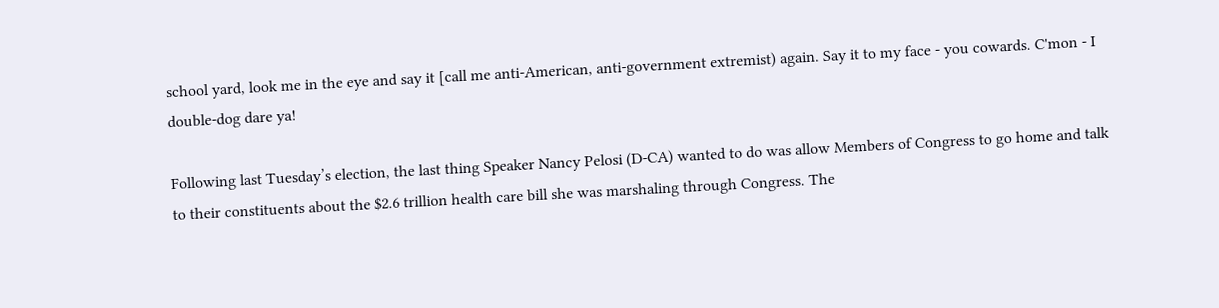school yard, look me in the eye and say it [call me anti-American, anti-government extremist) again. Say it to my face - you cowards. C'mon - I double-dog dare ya!

Following last Tuesday’s election, the last thing Speaker Nancy Pelosi (D-CA) wanted to do was allow Members of Congress to go home and talk to their constituents about the $2.6 trillion health care bill she was marshaling through Congress. The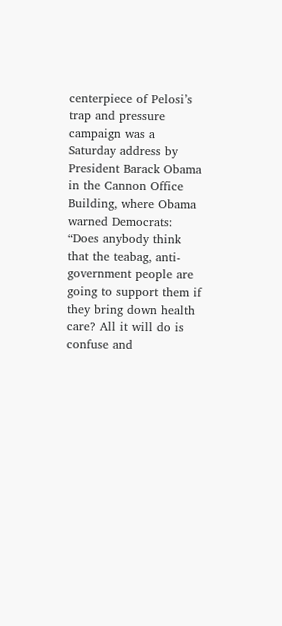centerpiece of Pelosi’s trap and pressure campaign was a Saturday address by President Barack Obama in the Cannon Office Building, where Obama warned Democrats: “Does anybody think that the teabag, anti-government people are going to support them if they bring down health care? All it will do is confuse and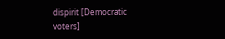dispirit [Democratic voters]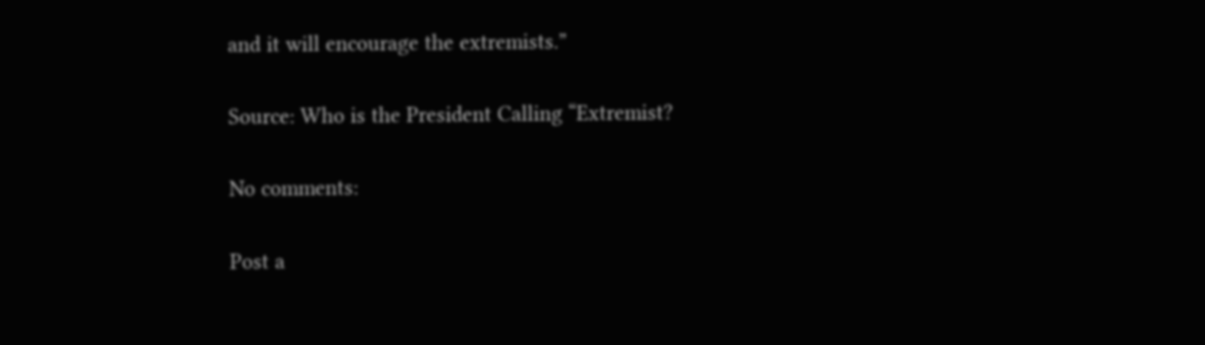and it will encourage the extremists.”

Source: Who is the President Calling “Extremist?

No comments:

Post a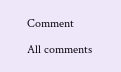Comment

All comments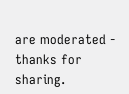are moderated - thanks for sharing.